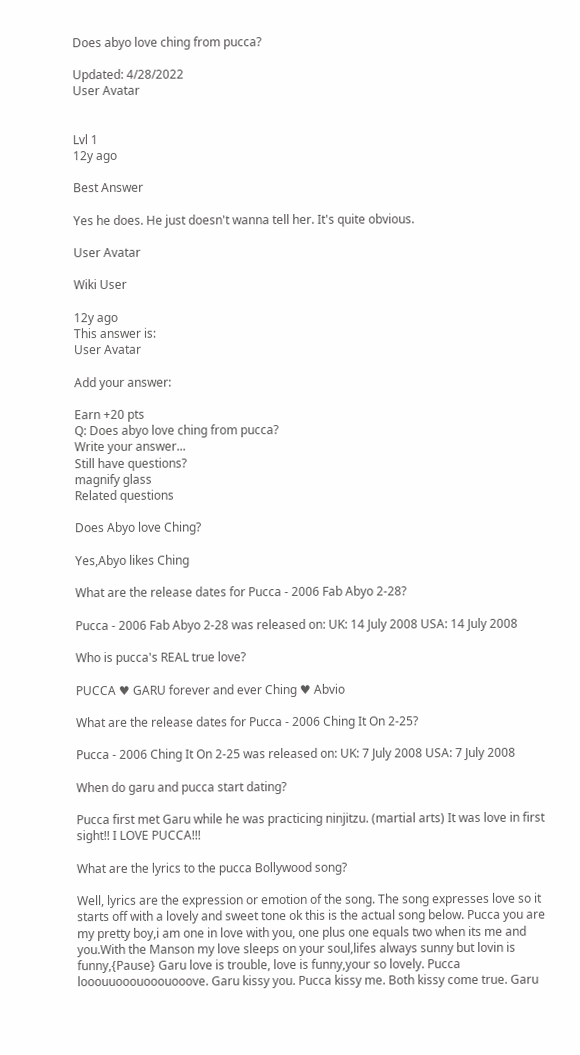Does abyo love ching from pucca?

Updated: 4/28/2022
User Avatar


Lvl 1
12y ago

Best Answer

Yes he does. He just doesn't wanna tell her. It's quite obvious.

User Avatar

Wiki User

12y ago
This answer is:
User Avatar

Add your answer:

Earn +20 pts
Q: Does abyo love ching from pucca?
Write your answer...
Still have questions?
magnify glass
Related questions

Does Abyo love Ching?

Yes,Abyo likes Ching

What are the release dates for Pucca - 2006 Fab Abyo 2-28?

Pucca - 2006 Fab Abyo 2-28 was released on: UK: 14 July 2008 USA: 14 July 2008

Who is pucca's REAL true love?

PUCCA ♥ GARU forever and ever Ching ♥ Abvio

What are the release dates for Pucca - 2006 Ching It On 2-25?

Pucca - 2006 Ching It On 2-25 was released on: UK: 7 July 2008 USA: 7 July 2008

When do garu and pucca start dating?

Pucca first met Garu while he was practicing ninjitzu. (martial arts) It was love in first sight!! I LOVE PUCCA!!!

What are the lyrics to the pucca Bollywood song?

Well, lyrics are the expression or emotion of the song. The song expresses love so it starts off with a lovely and sweet tone ok this is the actual song below. Pucca you are my pretty boy,i am one in love with you, one plus one equals two when its me and you.With the Manson my love sleeps on your soul,lifes always sunny but lovin is funny,{Pause} Garu love is trouble, love is funny,your so lovely. Pucca looouuooouooouooove. Garu kissy you. Pucca kissy me. Both kissy come true. Garu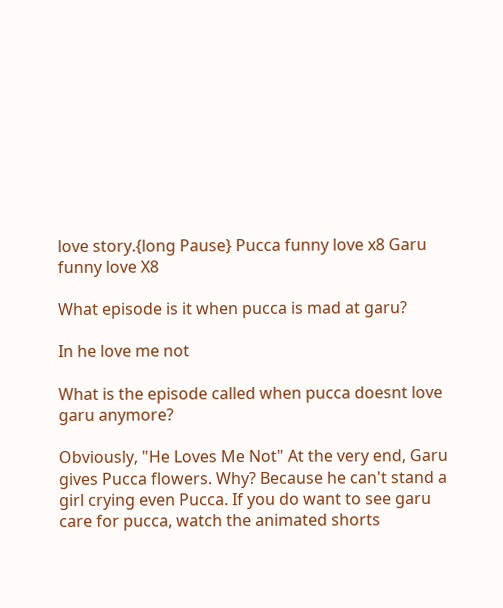love story.{long Pause} Pucca funny love x8 Garu funny love X8

What episode is it when pucca is mad at garu?

In he love me not

What is the episode called when pucca doesnt love garu anymore?

Obviously, "He Loves Me Not" At the very end, Garu gives Pucca flowers. Why? Because he can't stand a girl crying even Pucca. If you do want to see garu care for pucca, watch the animated shorts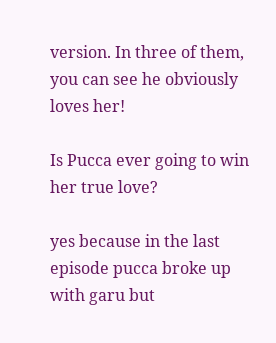version. In three of them, you can see he obviously loves her!

Is Pucca ever going to win her true love?

yes because in the last episode pucca broke up with garu but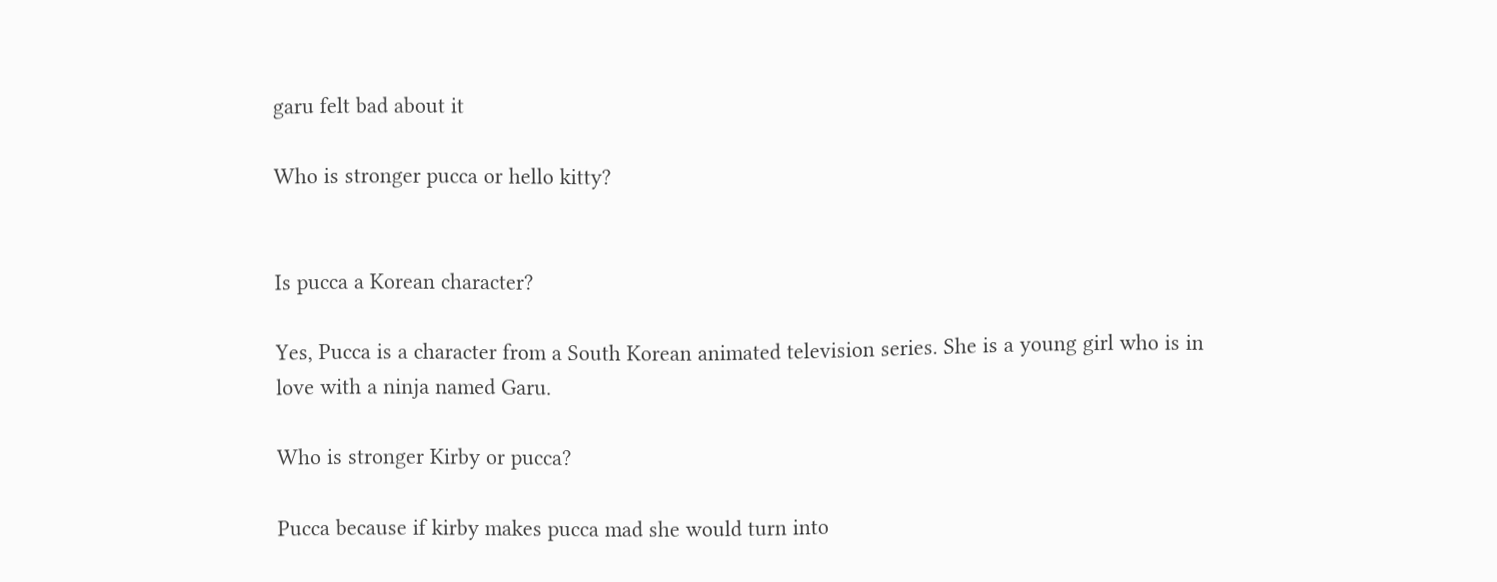garu felt bad about it

Who is stronger pucca or hello kitty?


Is pucca a Korean character?

Yes, Pucca is a character from a South Korean animated television series. She is a young girl who is in love with a ninja named Garu.

Who is stronger Kirby or pucca?

Pucca because if kirby makes pucca mad she would turn into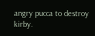angry pucca to destroy kirby.